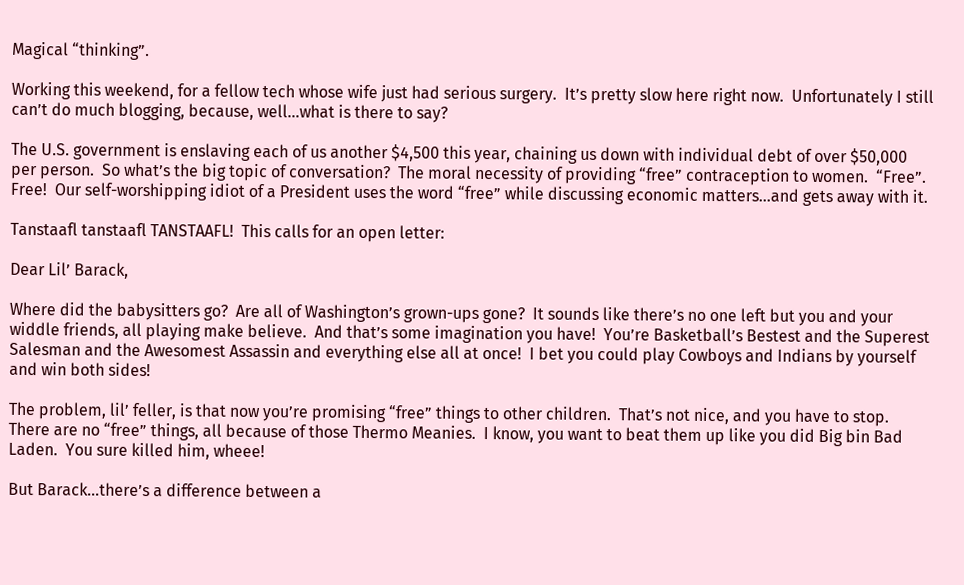Magical “thinking”.

Working this weekend, for a fellow tech whose wife just had serious surgery.  It’s pretty slow here right now.  Unfortunately I still can’t do much blogging, because, well…what is there to say?

The U.S. government is enslaving each of us another $4,500 this year, chaining us down with individual debt of over $50,000 per person.  So what’s the big topic of conversation?  The moral necessity of providing “free” contraception to women.  “Free”.  Free!  Our self-worshipping idiot of a President uses the word “free” while discussing economic matters…and gets away with it.

Tanstaafl tanstaafl TANSTAAFL!  This calls for an open letter:

Dear Lil’ Barack,

Where did the babysitters go?  Are all of Washington’s grown-ups gone?  It sounds like there’s no one left but you and your widdle friends, all playing make believe.  And that’s some imagination you have!  You’re Basketball’s Bestest and the Superest Salesman and the Awesomest Assassin and everything else all at once!  I bet you could play Cowboys and Indians by yourself and win both sides!

The problem, lil’ feller, is that now you’re promising “free” things to other children.  That’s not nice, and you have to stop.  There are no “free” things, all because of those Thermo Meanies.  I know, you want to beat them up like you did Big bin Bad Laden.  You sure killed him, wheee!

But Barack…there’s a difference between a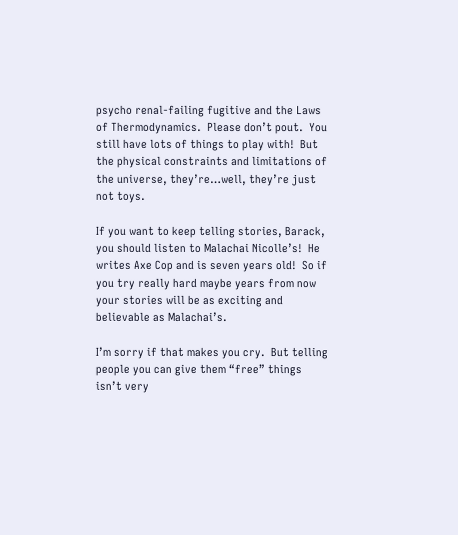psycho renal-failing fugitive and the Laws of Thermodynamics.  Please don’t pout.  You still have lots of things to play with!  But the physical constraints and limitations of the universe, they’re…well, they’re just not toys.

If you want to keep telling stories, Barack, you should listen to Malachai Nicolle’s!  He writes Axe Cop and is seven years old!  So if you try really hard maybe years from now your stories will be as exciting and believable as Malachai’s.

I’m sorry if that makes you cry.  But telling people you can give them “free” things isn’t very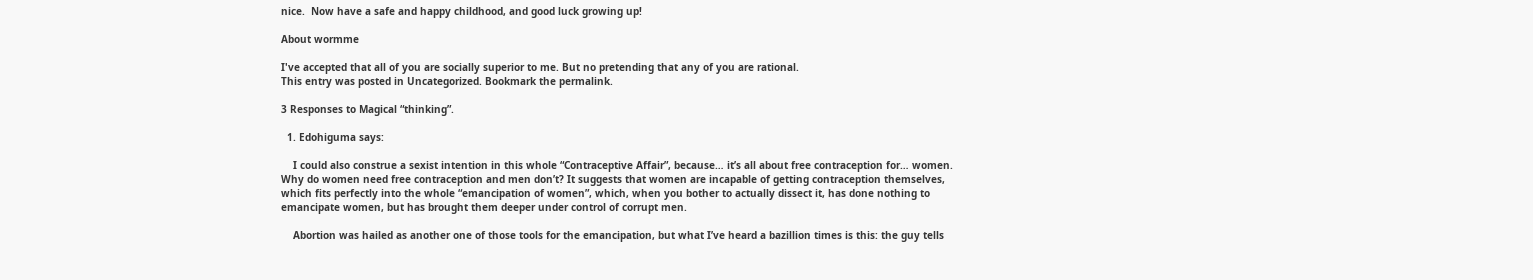nice.  Now have a safe and happy childhood, and good luck growing up!

About wormme

I've accepted that all of you are socially superior to me. But no pretending that any of you are rational.
This entry was posted in Uncategorized. Bookmark the permalink.

3 Responses to Magical “thinking”.

  1. Edohiguma says:

    I could also construe a sexist intention in this whole “Contraceptive Affair”, because… it’s all about free contraception for… women. Why do women need free contraception and men don’t? It suggests that women are incapable of getting contraception themselves, which fits perfectly into the whole “emancipation of women”, which, when you bother to actually dissect it, has done nothing to emancipate women, but has brought them deeper under control of corrupt men.

    Abortion was hailed as another one of those tools for the emancipation, but what I’ve heard a bazillion times is this: the guy tells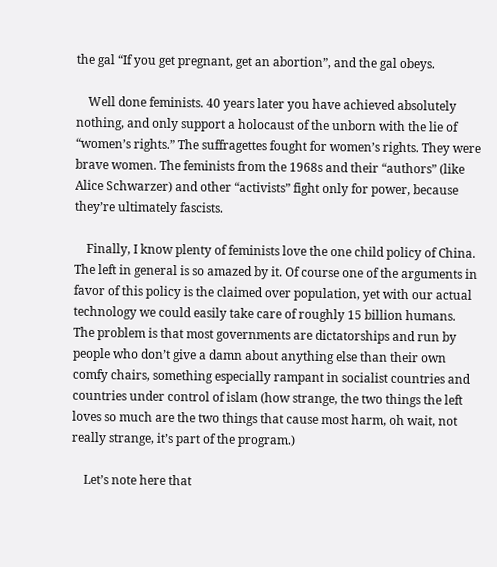the gal “If you get pregnant, get an abortion”, and the gal obeys.

    Well done feminists. 40 years later you have achieved absolutely nothing, and only support a holocaust of the unborn with the lie of “women’s rights.” The suffragettes fought for women’s rights. They were brave women. The feminists from the 1968s and their “authors” (like Alice Schwarzer) and other “activists” fight only for power, because they’re ultimately fascists.

    Finally, I know plenty of feminists love the one child policy of China. The left in general is so amazed by it. Of course one of the arguments in favor of this policy is the claimed over population, yet with our actual technology we could easily take care of roughly 15 billion humans. The problem is that most governments are dictatorships and run by people who don’t give a damn about anything else than their own comfy chairs, something especially rampant in socialist countries and countries under control of islam (how strange, the two things the left loves so much are the two things that cause most harm, oh wait, not really strange, it’s part of the program.)

    Let’s note here that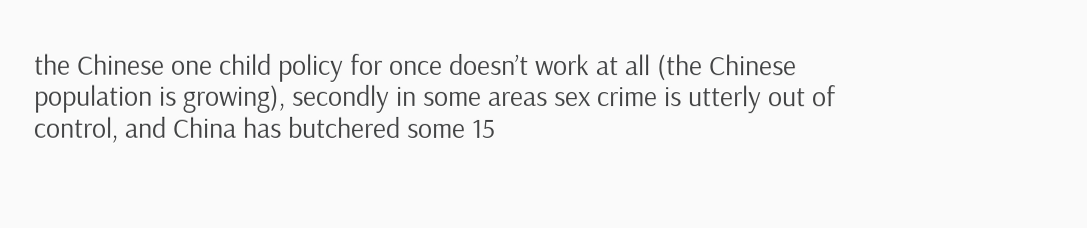the Chinese one child policy for once doesn’t work at all (the Chinese population is growing), secondly in some areas sex crime is utterly out of control, and China has butchered some 15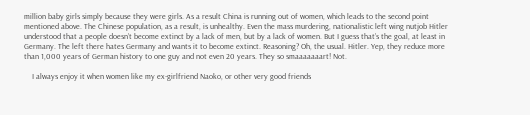million baby girls simply because they were girls. As a result China is running out of women, which leads to the second point mentioned above. The Chinese population, as a result, is unhealthy. Even the mass murdering, nationalistic left wing nutjob Hitler understood that a people doesn’t become extinct by a lack of men, but by a lack of women. But I guess that’s the goal, at least in Germany. The left there hates Germany and wants it to become extinct. Reasoning? Oh, the usual. Hitler. Yep, they reduce more than 1,000 years of German history to one guy and not even 20 years. They so smaaaaaaart! Not.

    I always enjoy it when women like my ex-girlfriend Naoko, or other very good friends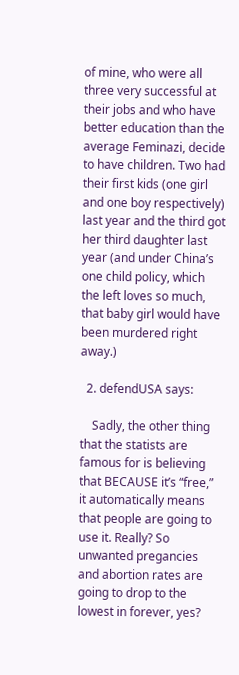of mine, who were all three very successful at their jobs and who have better education than the average Feminazi, decide to have children. Two had their first kids (one girl and one boy respectively) last year and the third got her third daughter last year (and under China’s one child policy, which the left loves so much, that baby girl would have been murdered right away.)

  2. defendUSA says:

    Sadly, the other thing that the statists are famous for is believing that BECAUSE it’s “free,” it automatically means that people are going to use it. Really? So unwanted pregancies and abortion rates are going to drop to the lowest in forever, yes?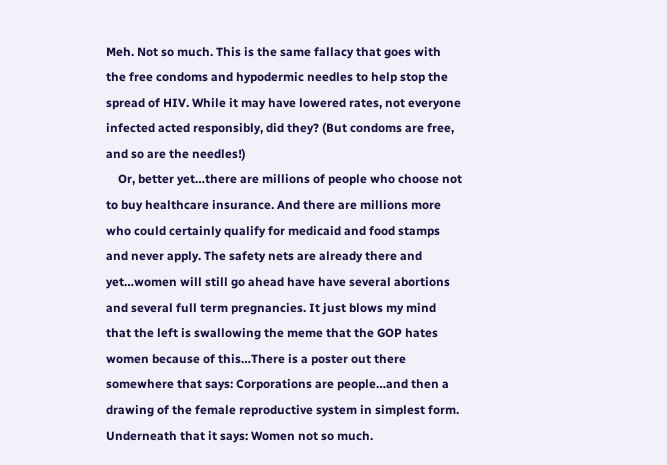Meh. Not so much. This is the same fallacy that goes with the free condoms and hypodermic needles to help stop the spread of HIV. While it may have lowered rates, not everyone infected acted responsibly, did they? (But condoms are free, and so are the needles!)
    Or, better yet…there are millions of people who choose not to buy healthcare insurance. And there are millions more who could certainly qualify for medicaid and food stamps and never apply. The safety nets are already there and yet…women will still go ahead have have several abortions and several full term pregnancies. It just blows my mind that the left is swallowing the meme that the GOP hates women because of this…There is a poster out there somewhere that says: Corporations are people…and then a drawing of the female reproductive system in simplest form. Underneath that it says: Women not so much.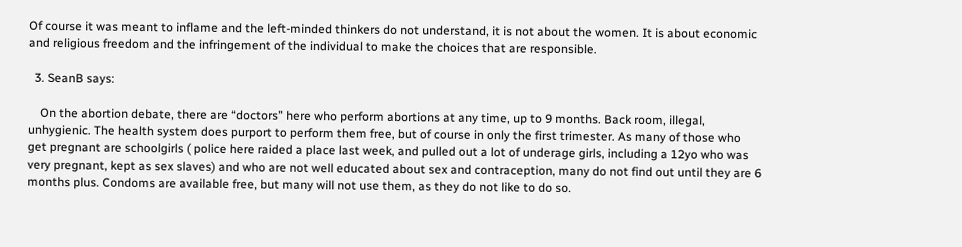Of course it was meant to inflame and the left-minded thinkers do not understand, it is not about the women. It is about economic and religious freedom and the infringement of the individual to make the choices that are responsible.

  3. SeanB says:

    On the abortion debate, there are “doctors” here who perform abortions at any time, up to 9 months. Back room, illegal, unhygienic. The health system does purport to perform them free, but of course in only the first trimester. As many of those who get pregnant are schoolgirls ( police here raided a place last week, and pulled out a lot of underage girls, including a 12yo who was very pregnant, kept as sex slaves) and who are not well educated about sex and contraception, many do not find out until they are 6 months plus. Condoms are available free, but many will not use them, as they do not like to do so.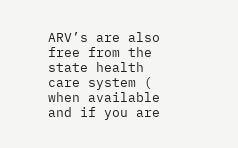ARV’s are also free from the state health care system ( when available and if you are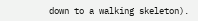down to a walking skeleton).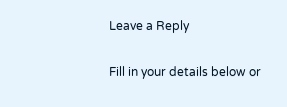Leave a Reply

Fill in your details below or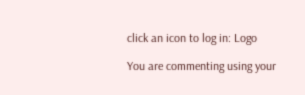click an icon to log in: Logo

You are commenting using your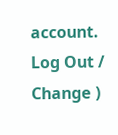account. Log Out /  Change )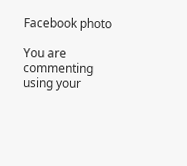Facebook photo

You are commenting using your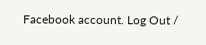Facebook account. Log Out /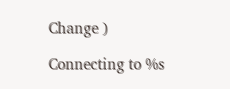Change )

Connecting to %s